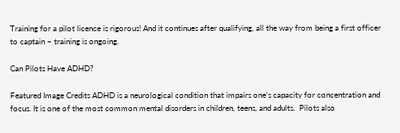Training for a pilot licence is rigorous! And it continues after qualifying, all the way from being a first officer to captain – training is ongoing.

Can Pilots Have ADHD?

Featured Image Credits ADHD is a neurological condition that impairs one’s capacity for concentration and focus. It is one of the most common mental disorders in children, teens, and adults.  Pilots also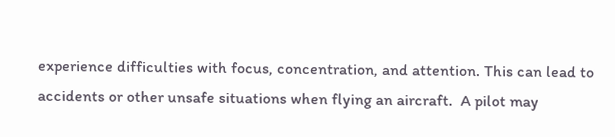experience difficulties with focus, concentration, and attention. This can lead to accidents or other unsafe situations when flying an aircraft.  A pilot may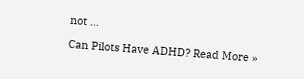not …

Can Pilots Have ADHD? Read More »